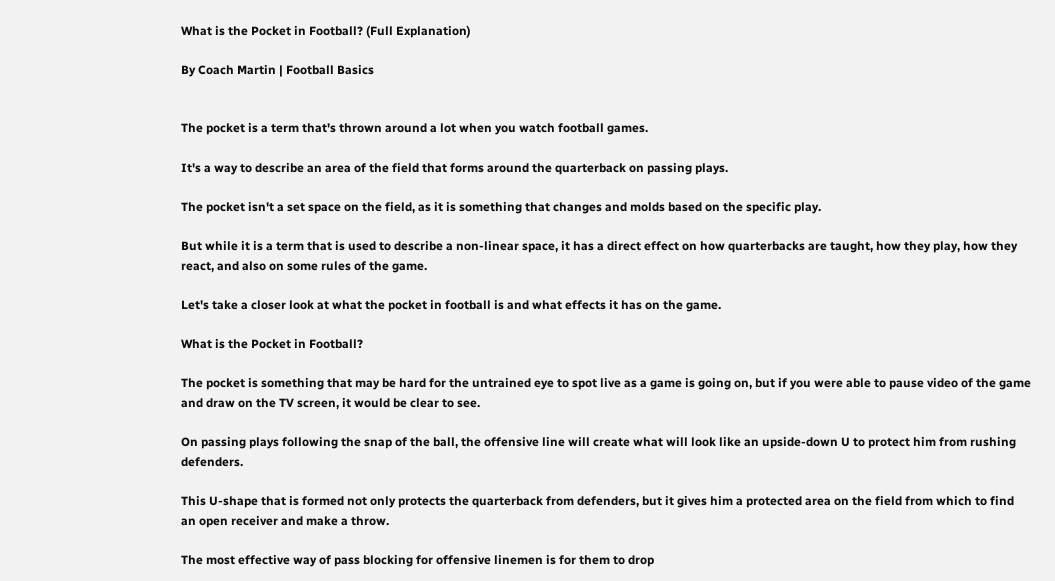What is the Pocket in Football? (Full Explanation)

By Coach Martin | Football Basics


The pocket is a term that's thrown around a lot when you watch football games.

It's a way to describe an area of the field that forms around the quarterback on passing plays.

The pocket isn't a set space on the field, as it is something that changes and molds based on the specific play.

But while it is a term that is used to describe a non-linear space, it has a direct effect on how quarterbacks are taught, how they play, how they react, and also on some rules of the game.

Let's take a closer look at what the pocket in football is and what effects it has on the game.

What is the Pocket in Football?

The pocket is something that may be hard for the untrained eye to spot live as a game is going on, but if you were able to pause video of the game and draw on the TV screen, it would be clear to see.

On passing plays following the snap of the ball, the offensive line will create what will look like an upside-down U to protect him from rushing defenders.

This U-shape that is formed not only protects the quarterback from defenders, but it gives him a protected area on the field from which to find an open receiver and make a throw.

The most effective way of pass blocking for offensive linemen is for them to drop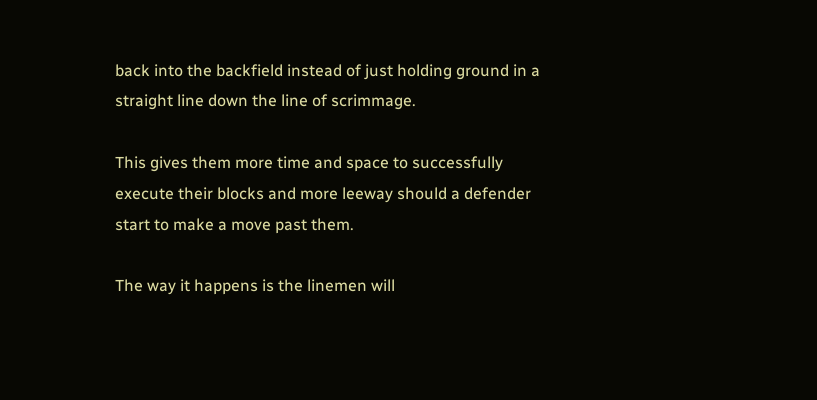back into the backfield instead of just holding ground in a straight line down the line of scrimmage.

This gives them more time and space to successfully execute their blocks and more leeway should a defender start to make a move past them.

The way it happens is the linemen will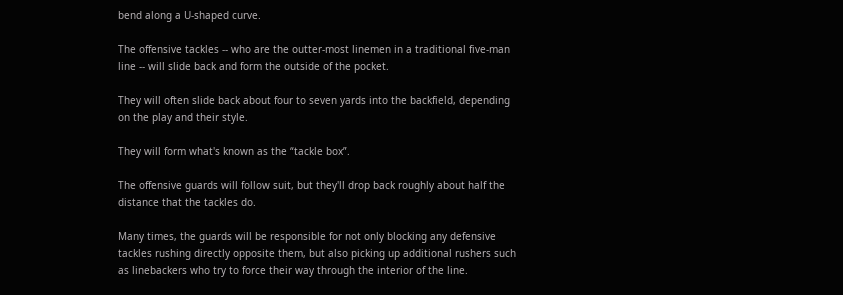bend along a U-shaped curve.

The offensive tackles -- who are the outter-most linemen in a traditional five-man line -- will slide back and form the outside of the pocket.

They will often slide back about four to seven yards into the backfield, depending on the play and their style.

They will form what's known as the “tackle box”.

The offensive guards will follow suit, but they'll drop back roughly about half the distance that the tackles do.

Many times, the guards will be responsible for not only blocking any defensive tackles rushing directly opposite them, but also picking up additional rushers such as linebackers who try to force their way through the interior of the line.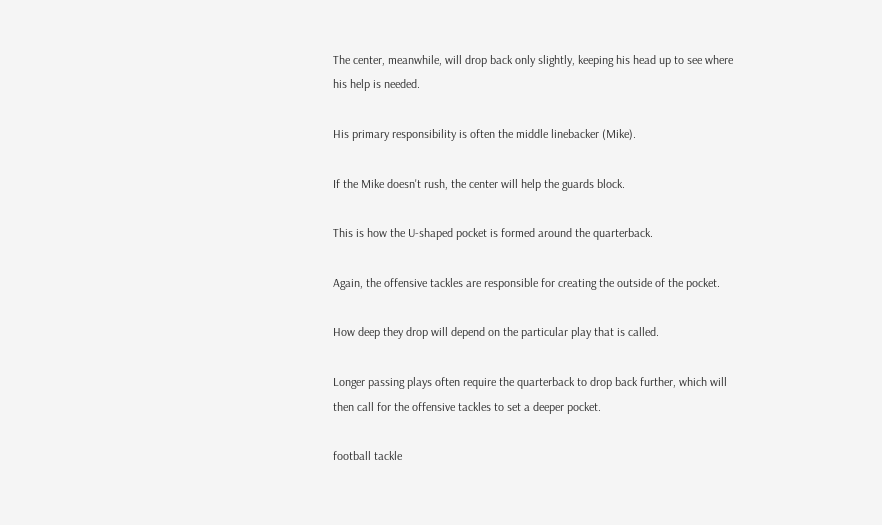The center, meanwhile, will drop back only slightly, keeping his head up to see where his help is needed.

His primary responsibility is often the middle linebacker (Mike).

If the Mike doesn't rush, the center will help the guards block.

This is how the U-shaped pocket is formed around the quarterback.

Again, the offensive tackles are responsible for creating the outside of the pocket.

How deep they drop will depend on the particular play that is called.

Longer passing plays often require the quarterback to drop back further, which will then call for the offensive tackles to set a deeper pocket.

football tackle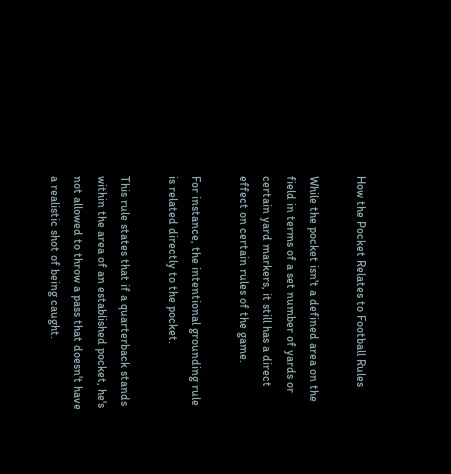How the Pocket Relates to Football Rules

While the pocket isn't a defined area on the field in terms of a set number of yards or certain yard markers, it still has a direct effect on certain rules of the game.

For instance, the intentional grounding rule is related directly to the pocket.

This rule states that if a quarterback stands within the area of an established pocket, he's not allowed to throw a pass that doesn't have a realistic shot of being caught.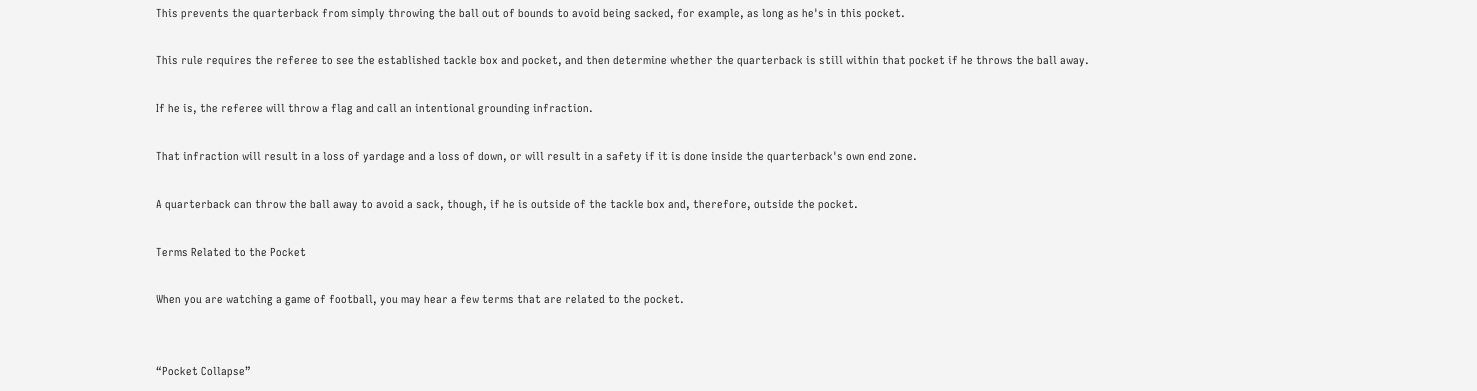This prevents the quarterback from simply throwing the ball out of bounds to avoid being sacked, for example, as long as he's in this pocket.

This rule requires the referee to see the established tackle box and pocket, and then determine whether the quarterback is still within that pocket if he throws the ball away.

If he is, the referee will throw a flag and call an intentional grounding infraction.

That infraction will result in a loss of yardage and a loss of down, or will result in a safety if it is done inside the quarterback's own end zone.

A quarterback can throw the ball away to avoid a sack, though, if he is outside of the tackle box and, therefore, outside the pocket.

Terms Related to the Pocket

When you are watching a game of football, you may hear a few terms that are related to the pocket.


“Pocket Collapse”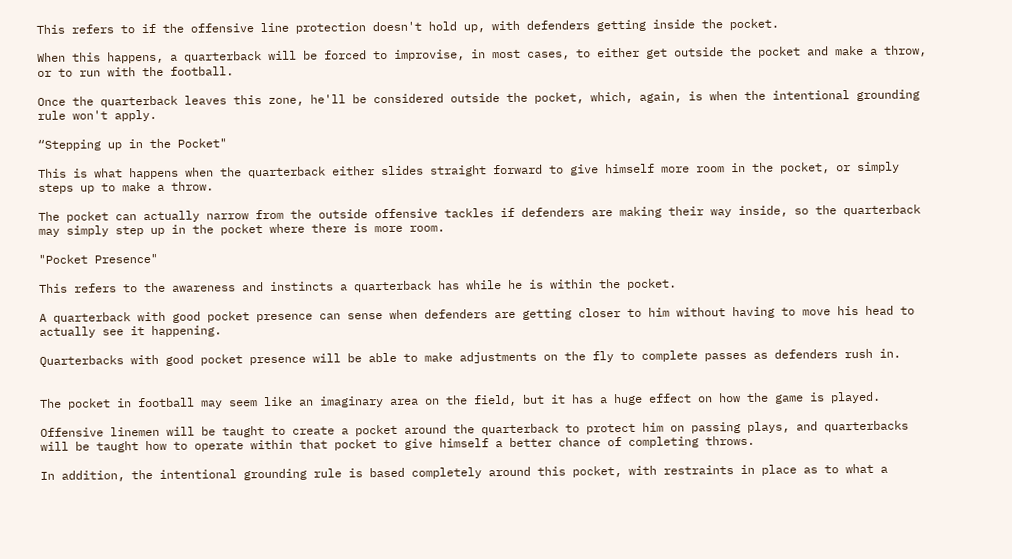This refers to if the offensive line protection doesn't hold up, with defenders getting inside the pocket.

When this happens, a quarterback will be forced to improvise, in most cases, to either get outside the pocket and make a throw, or to run with the football.

Once the quarterback leaves this zone, he'll be considered outside the pocket, which, again, is when the intentional grounding rule won't apply.

“Stepping up in the Pocket"

This is what happens when the quarterback either slides straight forward to give himself more room in the pocket, or simply steps up to make a throw.

The pocket can actually narrow from the outside offensive tackles if defenders are making their way inside, so the quarterback may simply step up in the pocket where there is more room.

"Pocket Presence"

This refers to the awareness and instincts a quarterback has while he is within the pocket.

A quarterback with good pocket presence can sense when defenders are getting closer to him without having to move his head to actually see it happening.

Quarterbacks with good pocket presence will be able to make adjustments on the fly to complete passes as defenders rush in.


The pocket in football may seem like an imaginary area on the field, but it has a huge effect on how the game is played.

Offensive linemen will be taught to create a pocket around the quarterback to protect him on passing plays, and quarterbacks will be taught how to operate within that pocket to give himself a better chance of completing throws.

In addition, the intentional grounding rule is based completely around this pocket, with restraints in place as to what a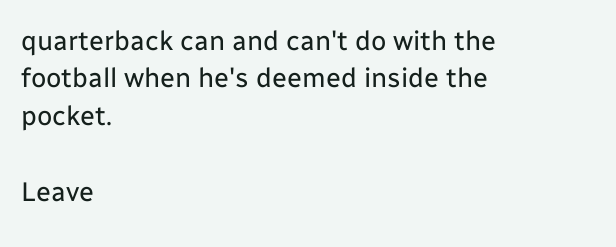quarterback can and can't do with the football when he's deemed inside the pocket.

Leave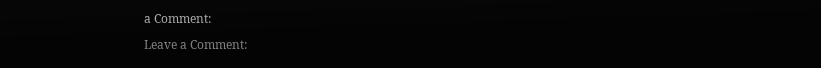a Comment:

Leave a Comment: